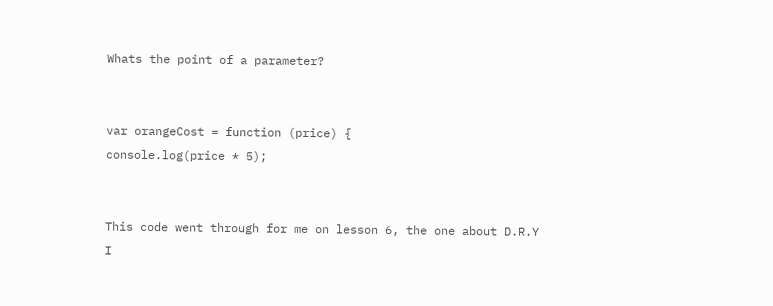Whats the point of a parameter?


var orangeCost = function (price) {
console.log(price * 5);


This code went through for me on lesson 6, the one about D.R.Y
I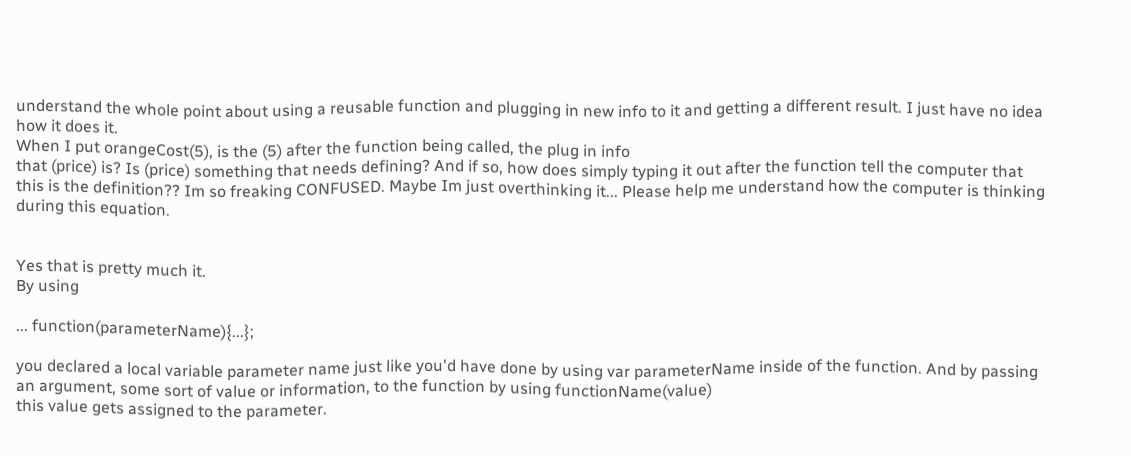understand the whole point about using a reusable function and plugging in new info to it and getting a different result. I just have no idea how it does it.
When I put orangeCost(5), is the (5) after the function being called, the plug in info
that (price) is? Is (price) something that needs defining? And if so, how does simply typing it out after the function tell the computer that this is the definition?? Im so freaking CONFUSED. Maybe Im just overthinking it... Please help me understand how the computer is thinking during this equation.


Yes that is pretty much it.
By using

... function(parameterName){...};

you declared a local variable parameter name just like you'd have done by using var parameterName inside of the function. And by passing an argument, some sort of value or information, to the function by using functionName(value)
this value gets assigned to the parameter.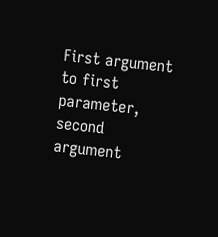First argument to first parameter, second argument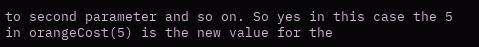to second parameter and so on. So yes in this case the 5 in orangeCost(5) is the new value for the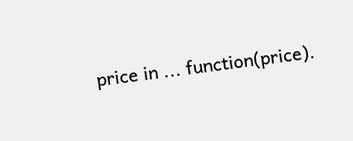price in ... function(price).